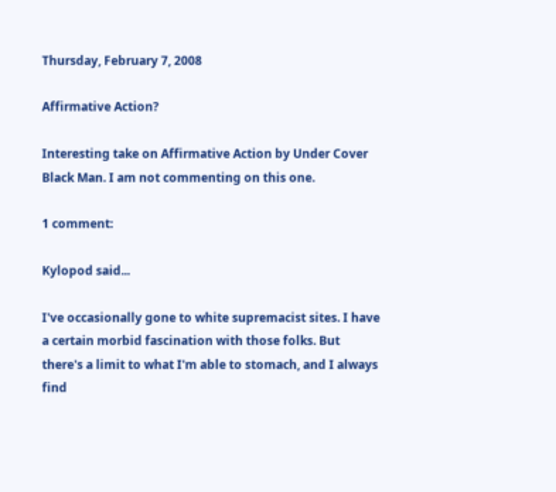Thursday, February 7, 2008

Affirmative Action?

Interesting take on Affirmative Action by Under Cover Black Man. I am not commenting on this one.

1 comment:

Kylopod said...

I've occasionally gone to white supremacist sites. I have a certain morbid fascination with those folks. But there's a limit to what I'm able to stomach, and I always find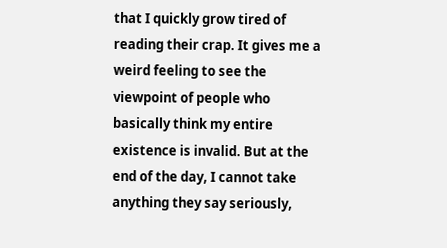that I quickly grow tired of reading their crap. It gives me a weird feeling to see the viewpoint of people who basically think my entire existence is invalid. But at the end of the day, I cannot take anything they say seriously,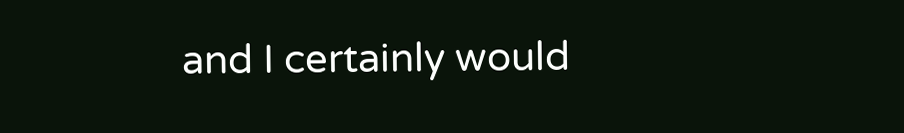and I certainly would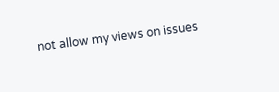not allow my views on issues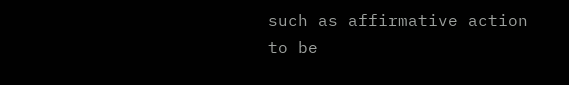such as affirmative action to be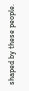shaped by these people.